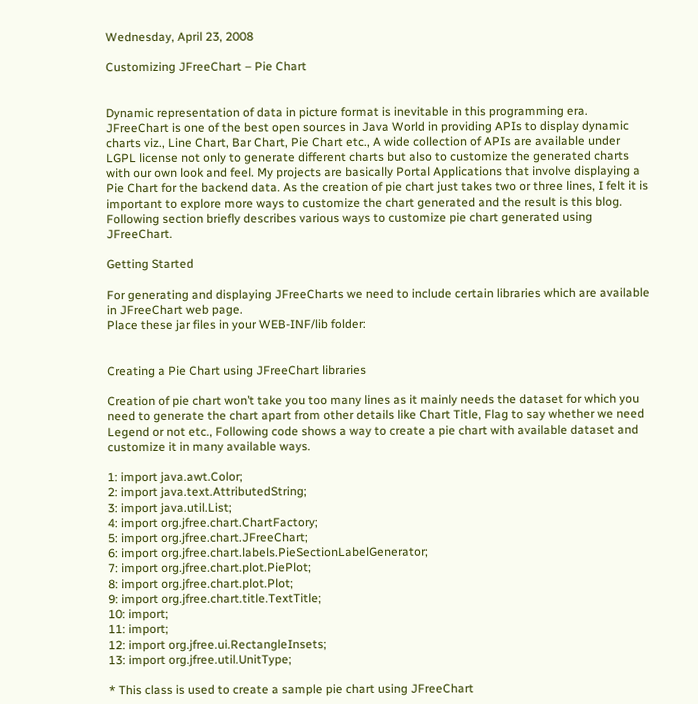Wednesday, April 23, 2008

Customizing JFreeChart – Pie Chart


Dynamic representation of data in picture format is inevitable in this programming era. JFreeChart is one of the best open sources in Java World in providing APIs to display dynamic charts viz., Line Chart, Bar Chart, Pie Chart etc., A wide collection of APIs are available under LGPL license not only to generate different charts but also to customize the generated charts with our own look and feel. My projects are basically Portal Applications that involve displaying a Pie Chart for the backend data. As the creation of pie chart just takes two or three lines, I felt it is important to explore more ways to customize the chart generated and the result is this blog. Following section briefly describes various ways to customize pie chart generated using JFreeChart.

Getting Started

For generating and displaying JFreeCharts we need to include certain libraries which are available in JFreeChart web page.
Place these jar files in your WEB-INF/lib folder:


Creating a Pie Chart using JFreeChart libraries

Creation of pie chart won’t take you too many lines as it mainly needs the dataset for which you need to generate the chart apart from other details like Chart Title, Flag to say whether we need Legend or not etc., Following code shows a way to create a pie chart with available dataset and customize it in many available ways.

1: import java.awt.Color;
2: import java.text.AttributedString;
3: import java.util.List;
4: import org.jfree.chart.ChartFactory;
5: import org.jfree.chart.JFreeChart;
6: import org.jfree.chart.labels.PieSectionLabelGenerator;
7: import org.jfree.chart.plot.PiePlot;
8: import org.jfree.chart.plot.Plot;
9: import org.jfree.chart.title.TextTitle;
10: import;
11: import;
12: import org.jfree.ui.RectangleInsets;
13: import org.jfree.util.UnitType;

* This class is used to create a sample pie chart using JFreeChart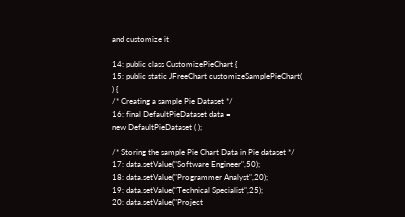and customize it

14: public class CustomizePieChart {
15: public static JFreeChart customizeSamplePieChart( ) {
/* Creating a sample Pie Dataset */
16: final DefaultPieDataset data =
new DefaultPieDataset ( );

/* Storing the sample Pie Chart Data in Pie dataset */
17: data.setValue("Software Engineer",50);
18: data.setValue("Programmer Analyst",20);
19: data.setValue("Technical Specialist",25);
20: data.setValue("Project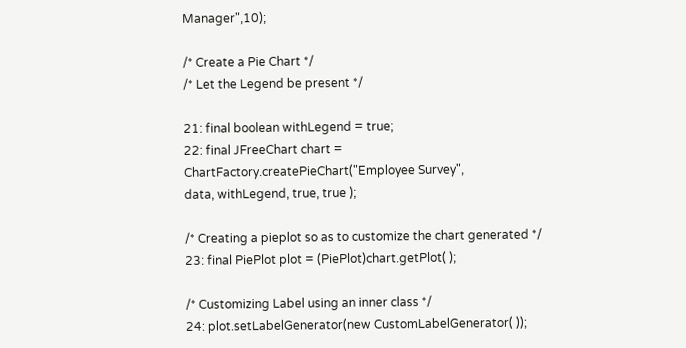Manager",10);

/* Create a Pie Chart */
/* Let the Legend be present */

21: final boolean withLegend = true;
22: final JFreeChart chart =
ChartFactory.createPieChart("Employee Survey",
data, withLegend, true, true );

/* Creating a pieplot so as to customize the chart generated */
23: final PiePlot plot = (PiePlot)chart.getPlot( );

/* Customizing Label using an inner class */
24: plot.setLabelGenerator(new CustomLabelGenerator( ));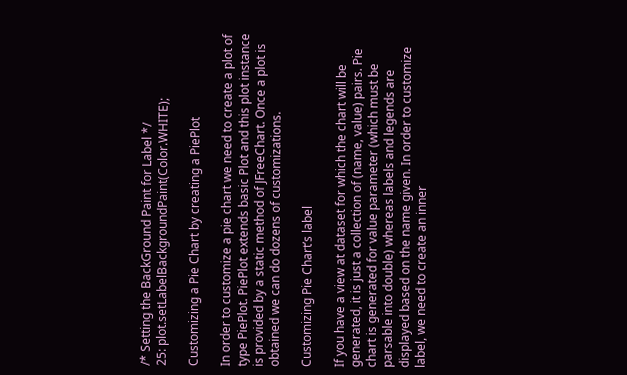/* Setting the BackGround Paint for Label */
25: plot.setLabelBackgroundPaint(Color.WHITE);

Customizing a Pie Chart by creating a PiePlot

In order to customize a pie chart we need to create a plot of type PiePlot. PiePlot extends basic Plot and this plot instance is provided by a static method of JFreeChart. Once a plot is obtained we can do dozens of customizations.

Customizing Pie Chart’s label

If you have a view at dataset for which the chart will be generated, it is just a collection of (name, value) pairs. Pie chart is generated for value parameter (which must be parsable into double) whereas labels and legends are displayed based on the name given. In order to customize label, we need to create an inner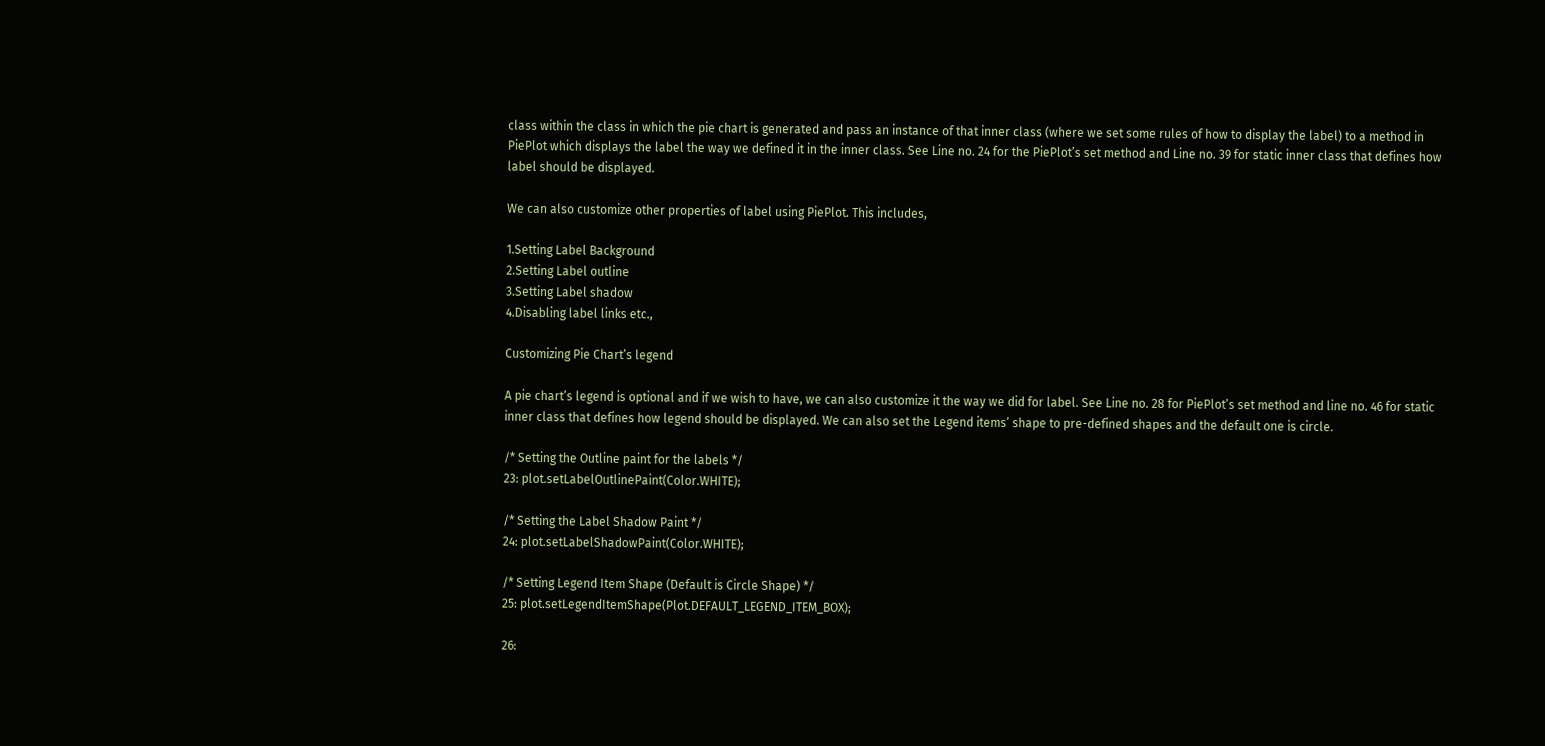class within the class in which the pie chart is generated and pass an instance of that inner class (where we set some rules of how to display the label) to a method in PiePlot which displays the label the way we defined it in the inner class. See Line no. 24 for the PiePlot’s set method and Line no. 39 for static inner class that defines how label should be displayed.

We can also customize other properties of label using PiePlot. This includes,

1.Setting Label Background
2.Setting Label outline
3.Setting Label shadow
4.Disabling label links etc.,

Customizing Pie Chart’s legend

A pie chart’s legend is optional and if we wish to have, we can also customize it the way we did for label. See Line no. 28 for PiePlot’s set method and line no. 46 for static inner class that defines how legend should be displayed. We can also set the Legend items’ shape to pre-defined shapes and the default one is circle.

/* Setting the Outline paint for the labels */
23: plot.setLabelOutlinePaint(Color.WHITE);

/* Setting the Label Shadow Paint */
24: plot.setLabelShadowPaint(Color.WHITE);

/* Setting Legend Item Shape (Default is Circle Shape) */
25: plot.setLegendItemShape(Plot.DEFAULT_LEGEND_ITEM_BOX);

26: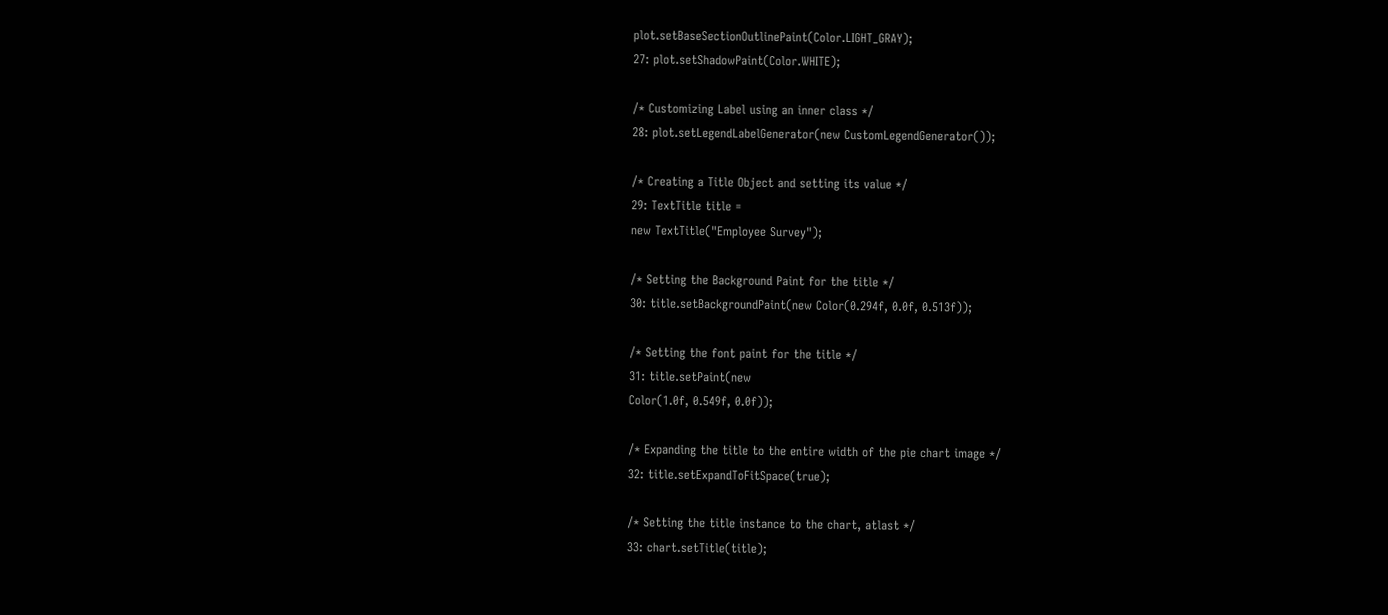plot.setBaseSectionOutlinePaint(Color.LIGHT_GRAY);
27: plot.setShadowPaint(Color.WHITE);

/* Customizing Label using an inner class */
28: plot.setLegendLabelGenerator(new CustomLegendGenerator());

/* Creating a Title Object and setting its value */
29: TextTitle title =
new TextTitle("Employee Survey");

/* Setting the Background Paint for the title */
30: title.setBackgroundPaint(new Color(0.294f, 0.0f, 0.513f));

/* Setting the font paint for the title */
31: title.setPaint(new
Color(1.0f, 0.549f, 0.0f));

/* Expanding the title to the entire width of the pie chart image */
32: title.setExpandToFitSpace(true);

/* Setting the title instance to the chart, atlast */
33: chart.setTitle(title);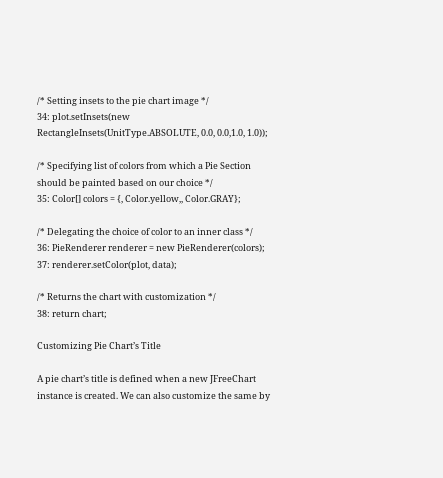/* Setting insets to the pie chart image */
34: plot.setInsets(new
RectangleInsets(UnitType.ABSOLUTE, 0.0, 0.0,1.0, 1.0));

/* Specifying list of colors from which a Pie Section should be painted based on our choice */
35: Color[] colors = {, Color.yellow,, Color.GRAY};

/* Delegating the choice of color to an inner class */
36: PieRenderer renderer = new PieRenderer(colors);
37: renderer.setColor(plot, data);

/* Returns the chart with customization */
38: return chart;

Customizing Pie Chart’s Title

A pie chart’s title is defined when a new JFreeChart instance is created. We can also customize the same by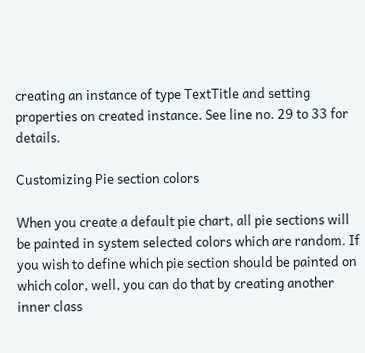creating an instance of type TextTitle and setting properties on created instance. See line no. 29 to 33 for details.

Customizing Pie section colors

When you create a default pie chart, all pie sections will be painted in system selected colors which are random. If you wish to define which pie section should be painted on which color, well, you can do that by creating another inner class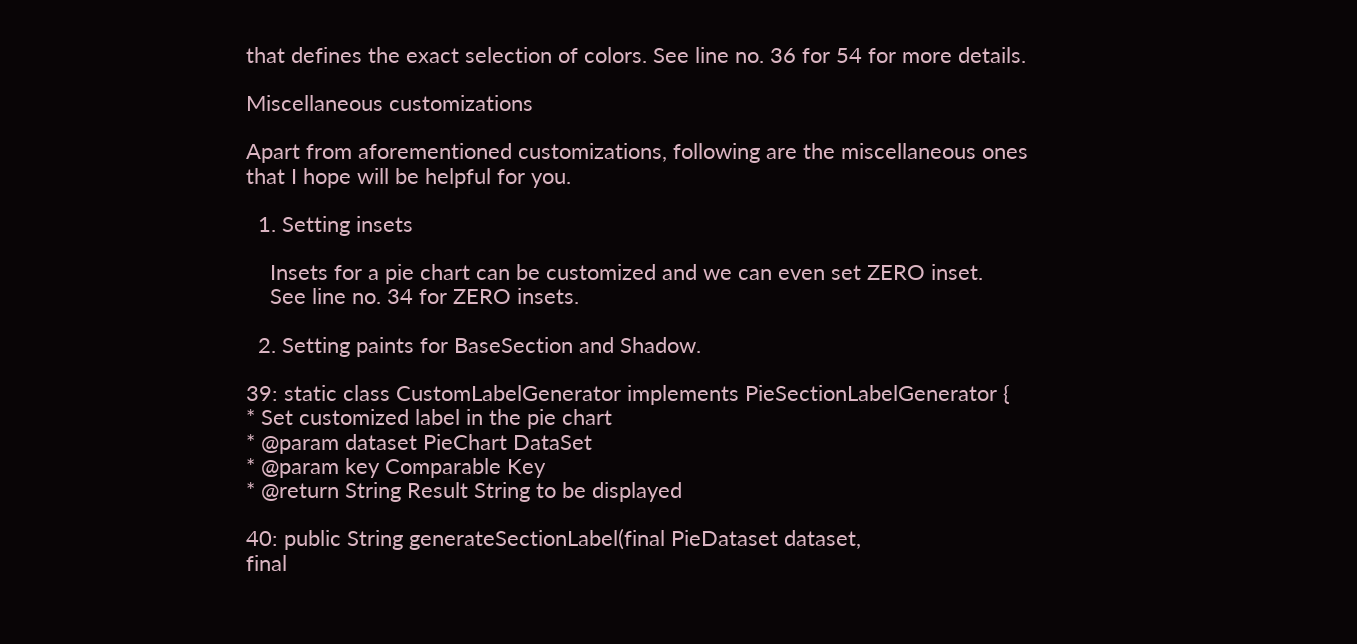that defines the exact selection of colors. See line no. 36 for 54 for more details.

Miscellaneous customizations

Apart from aforementioned customizations, following are the miscellaneous ones that I hope will be helpful for you.

  1. Setting insets

    Insets for a pie chart can be customized and we can even set ZERO inset.
    See line no. 34 for ZERO insets.

  2. Setting paints for BaseSection and Shadow.

39: static class CustomLabelGenerator implements PieSectionLabelGenerator {
* Set customized label in the pie chart
* @param dataset PieChart DataSet
* @param key Comparable Key
* @return String Result String to be displayed

40: public String generateSectionLabel(final PieDataset dataset,
final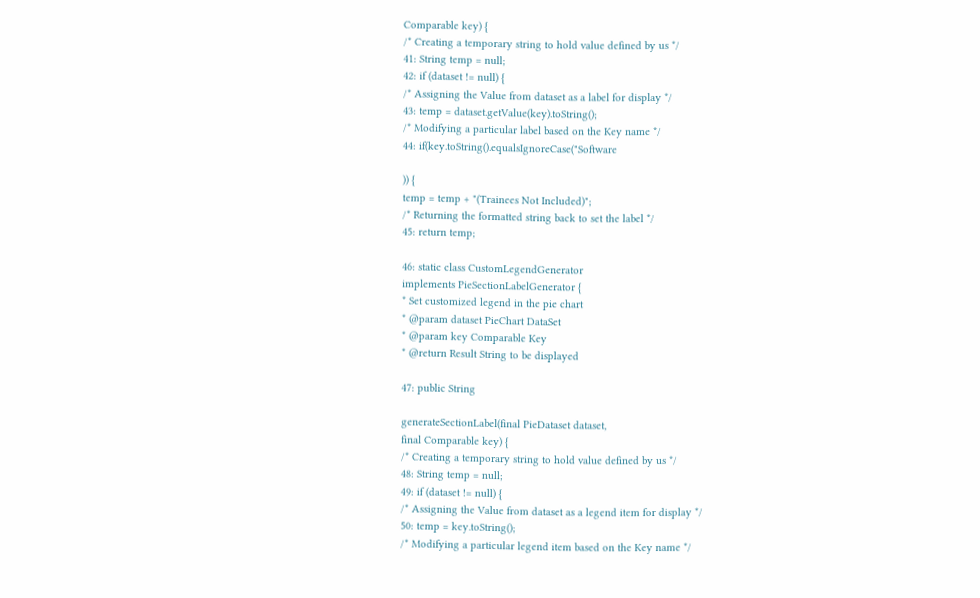Comparable key) {
/* Creating a temporary string to hold value defined by us */
41: String temp = null;
42: if (dataset != null) {
/* Assigning the Value from dataset as a label for display */
43: temp = dataset.getValue(key).toString();
/* Modifying a particular label based on the Key name */
44: if(key.toString().equalsIgnoreCase("Software

)) {
temp = temp + "(Trainees Not Included)";
/* Returning the formatted string back to set the label */
45: return temp;

46: static class CustomLegendGenerator
implements PieSectionLabelGenerator {
* Set customized legend in the pie chart
* @param dataset PieChart DataSet
* @param key Comparable Key
* @return Result String to be displayed

47: public String

generateSectionLabel(final PieDataset dataset,
final Comparable key) {
/* Creating a temporary string to hold value defined by us */
48: String temp = null;
49: if (dataset != null) {
/* Assigning the Value from dataset as a legend item for display */
50: temp = key.toString();
/* Modifying a particular legend item based on the Key name */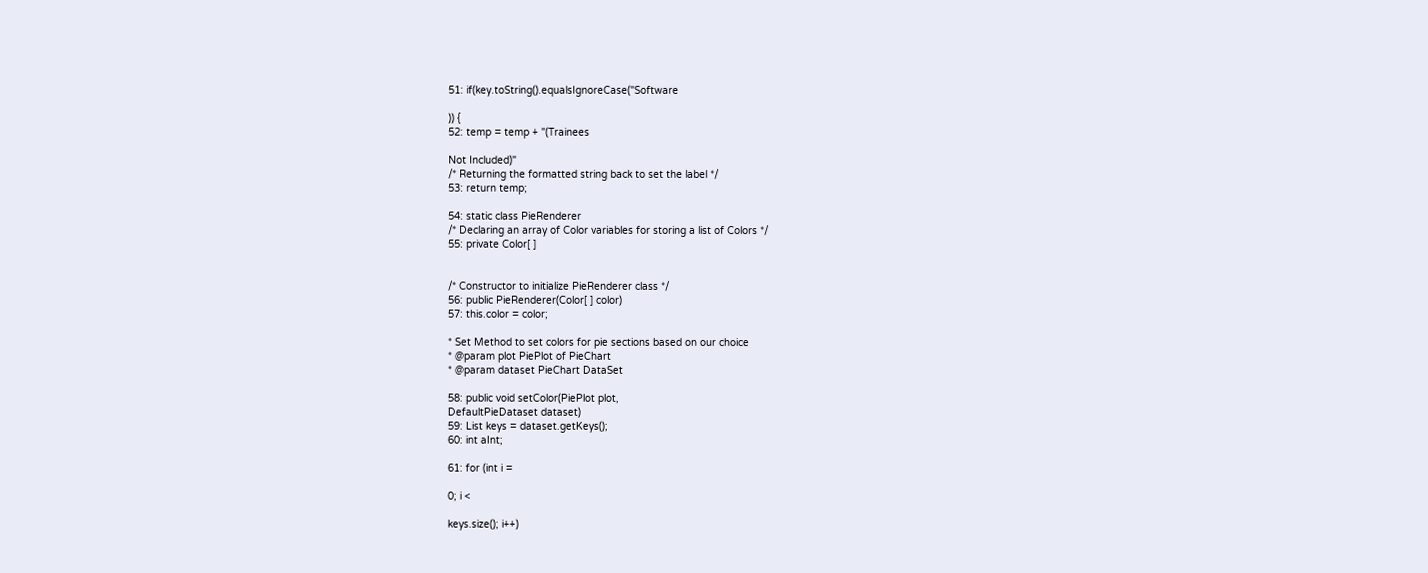51: if(key.toString().equalsIgnoreCase("Software

)) {
52: temp = temp + "(Trainees

Not Included)"
/* Returning the formatted string back to set the label */
53: return temp;

54: static class PieRenderer
/* Declaring an array of Color variables for storing a list of Colors */
55: private Color[ ]


/* Constructor to initialize PieRenderer class */
56: public PieRenderer(Color[ ] color)
57: this.color = color;

* Set Method to set colors for pie sections based on our choice
* @param plot PiePlot of PieChart
* @param dataset PieChart DataSet

58: public void setColor(PiePlot plot,
DefaultPieDataset dataset)
59: List keys = dataset.getKeys();
60: int aInt;

61: for (int i =

0; i <

keys.size(); i++)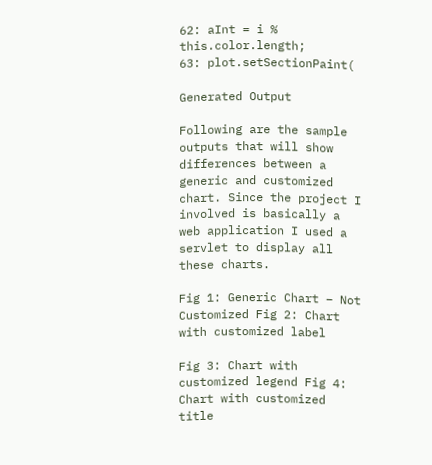62: aInt = i % this.color.length;
63: plot.setSectionPaint(

Generated Output

Following are the sample outputs that will show differences between a generic and customized chart. Since the project I involved is basically a web application I used a servlet to display all these charts.

Fig 1: Generic Chart – Not Customized Fig 2: Chart with customized label

Fig 3: Chart with customized legend Fig 4: Chart with customized title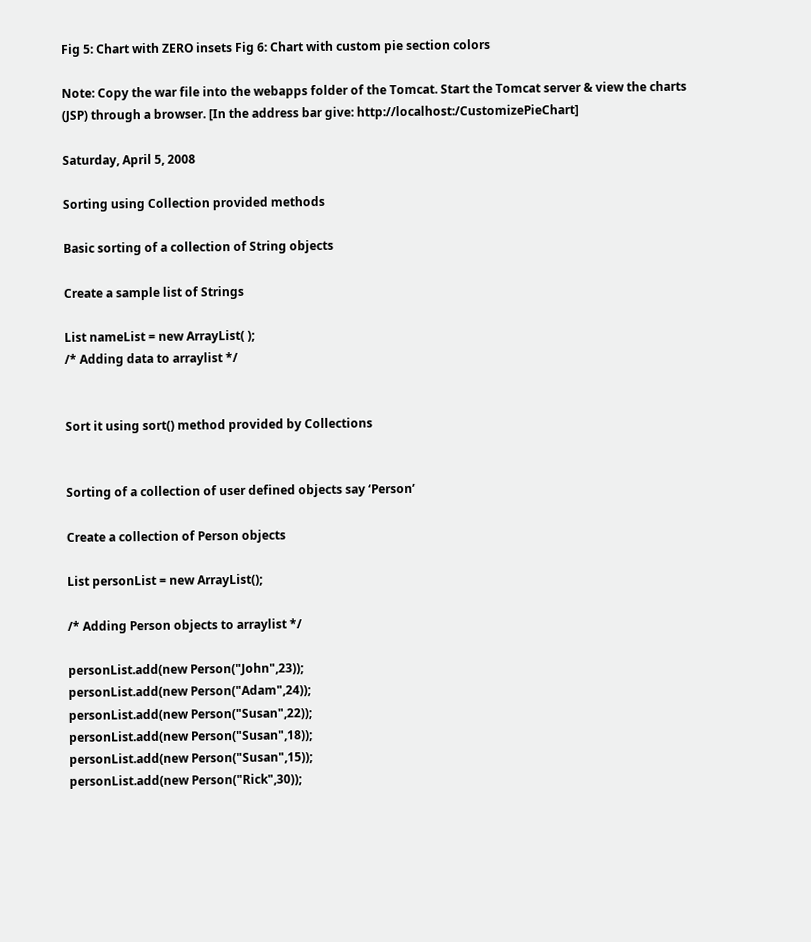Fig 5: Chart with ZERO insets Fig 6: Chart with custom pie section colors

Note: Copy the war file into the webapps folder of the Tomcat. Start the Tomcat server & view the charts (JSP) through a browser. [In the address bar give: http://localhost:/CustomizePieChart]

Saturday, April 5, 2008

Sorting using Collection provided methods

Basic sorting of a collection of String objects

Create a sample list of Strings

List nameList = new ArrayList( );
/* Adding data to arraylist */


Sort it using sort() method provided by Collections


Sorting of a collection of user defined objects say ‘Person’

Create a collection of Person objects

List personList = new ArrayList();

/* Adding Person objects to arraylist */

personList.add(new Person("John",23));
personList.add(new Person("Adam",24));
personList.add(new Person("Susan",22));
personList.add(new Person("Susan",18));
personList.add(new Person("Susan",15));
personList.add(new Person("Rick",30));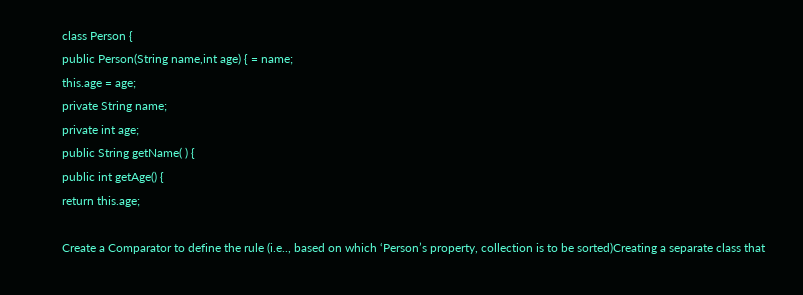class Person {
public Person(String name,int age) { = name;
this.age = age;
private String name;
private int age;
public String getName( ) {
public int getAge() {
return this.age;

Create a Comparator to define the rule (i.e.., based on which ‘Person’s property, collection is to be sorted)Creating a separate class that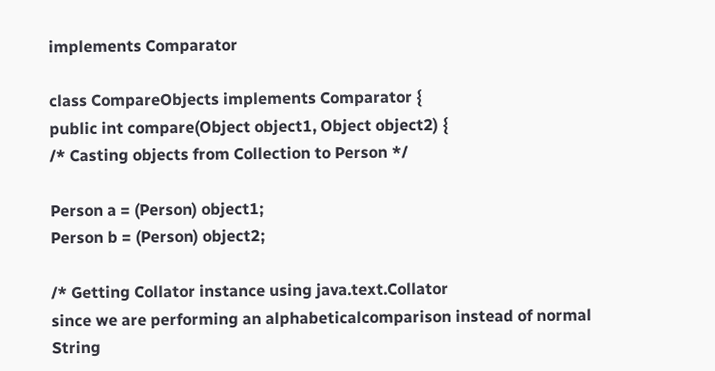implements Comparator

class CompareObjects implements Comparator {
public int compare(Object object1, Object object2) {
/* Casting objects from Collection to Person */

Person a = (Person) object1;
Person b = (Person) object2;

/* Getting Collator instance using java.text.Collator
since we are performing an alphabeticalcomparison instead of normal String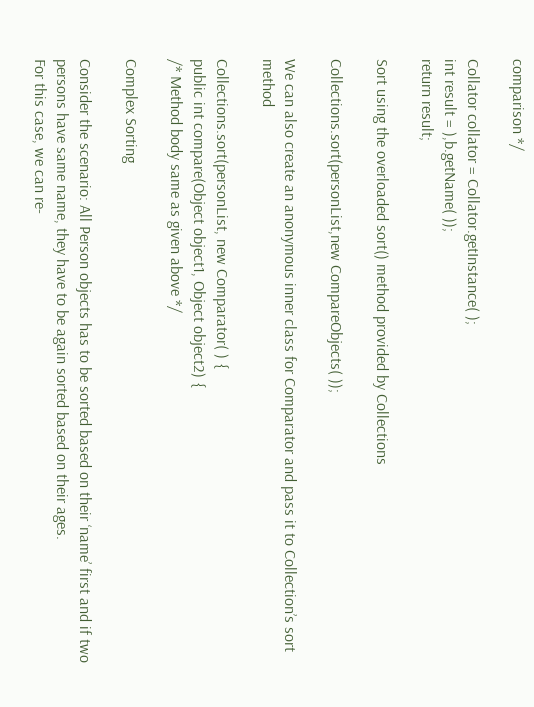comparison */

Collator collator = Collator.getInstance( );
int result = ),b.getName( ));
return result;

Sort using the overloaded sort() method provided by Collections

Collections.sort(personList,new CompareObjects( ));

We can also create an anonymous inner class for Comparator and pass it to Collection’s sort method

Collections.sort(personList, new Comparator( ) {
public int compare(Object object1, Object object2) {
/* Method body same as given above */

Complex Sorting

Consider the scenario: All Person objects has to be sorted based on their ‘name’ first and if two persons have same name, they have to be again sorted based on their ages.
For this case, we can re-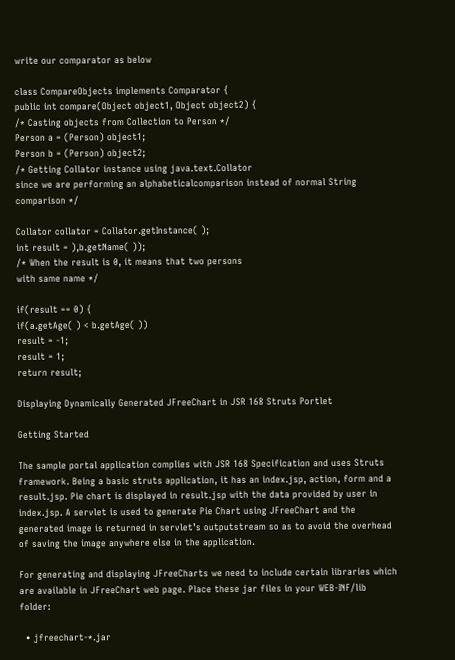write our comparator as below

class CompareObjects implements Comparator {
public int compare(Object object1, Object object2) {
/* Casting objects from Collection to Person */
Person a = (Person) object1;
Person b = (Person) object2;
/* Getting Collator instance using java.text.Collator
since we are performing an alphabeticalcomparison instead of normal String comparison */

Collator collator = Collator.getInstance( );
int result = ),b.getName( ));
/* When the result is 0, it means that two persons
with same name */

if(result == 0) {
if(a.getAge( ) < b.getAge( ))
result = -1;
result = 1;
return result;

Displaying Dynamically Generated JFreeChart in JSR 168 Struts Portlet

Getting Started

The sample portal application complies with JSR 168 Specification and uses Struts framework. Being a basic struts application, it has an index.jsp, action, form and a result.jsp. Pie chart is displayed in result.jsp with the data provided by user in index.jsp. A servlet is used to generate Pie Chart using JFreeChart and the generated image is returned in servlet’s outputstream so as to avoid the overhead of saving the image anywhere else in the application.

For generating and displaying JFreeCharts we need to include certain libraries which are available in JFreeChart web page. Place these jar files in your WEB-INF/lib folder:

  • jfreechart-*.jar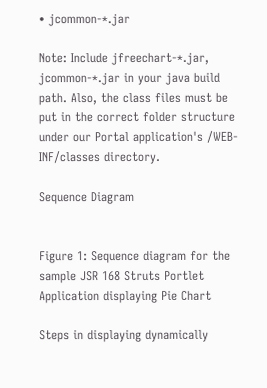• jcommon-*.jar

Note: Include jfreechart-*.jar, jcommon-*.jar in your java build path. Also, the class files must be put in the correct folder structure under our Portal application's /WEB-INF/classes directory.

Sequence Diagram


Figure 1: Sequence diagram for the sample JSR 168 Struts Portlet Application displaying Pie Chart

Steps in displaying dynamically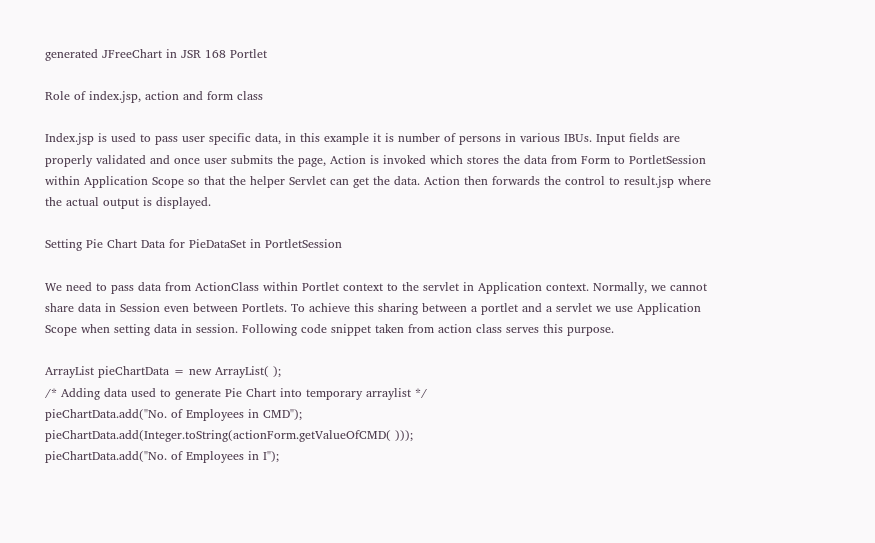generated JFreeChart in JSR 168 Portlet

Role of index.jsp, action and form class

Index.jsp is used to pass user specific data, in this example it is number of persons in various IBUs. Input fields are properly validated and once user submits the page, Action is invoked which stores the data from Form to PortletSession within Application Scope so that the helper Servlet can get the data. Action then forwards the control to result.jsp where the actual output is displayed.

Setting Pie Chart Data for PieDataSet in PortletSession

We need to pass data from ActionClass within Portlet context to the servlet in Application context. Normally, we cannot share data in Session even between Portlets. To achieve this sharing between a portlet and a servlet we use Application Scope when setting data in session. Following code snippet taken from action class serves this purpose.

ArrayList pieChartData = new ArrayList( );
/* Adding data used to generate Pie Chart into temporary arraylist */
pieChartData.add("No. of Employees in CMD");
pieChartData.add(Integer.toString(actionForm.getValueOfCMD( )));
pieChartData.add("No. of Employees in I");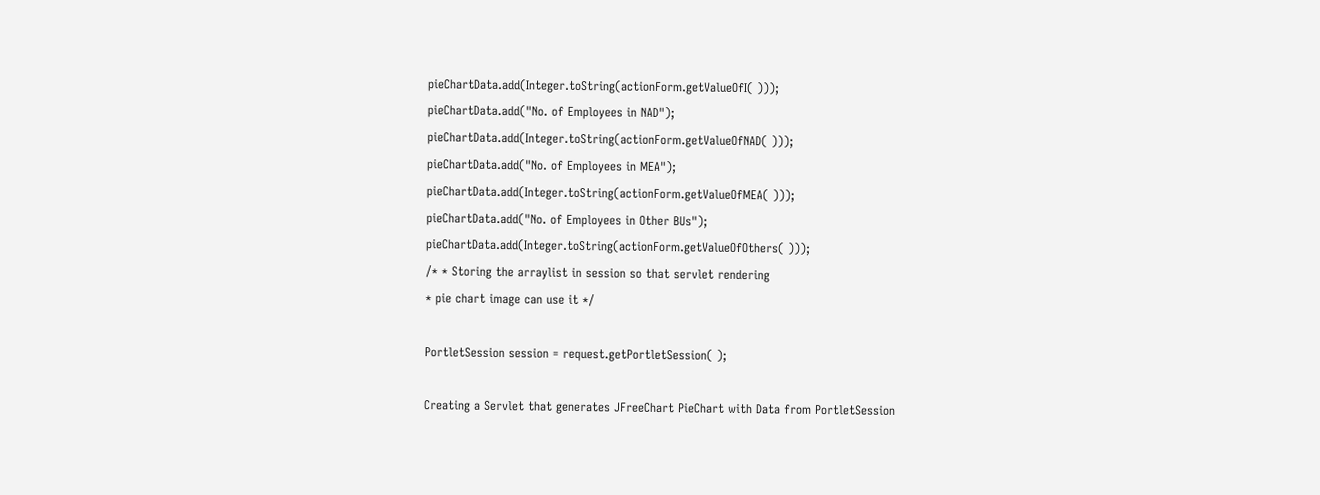pieChartData.add(Integer.toString(actionForm.getValueOfI( )));
pieChartData.add("No. of Employees in NAD");
pieChartData.add(Integer.toString(actionForm.getValueOfNAD( )));
pieChartData.add("No. of Employees in MEA");
pieChartData.add(Integer.toString(actionForm.getValueOfMEA( )));
pieChartData.add("No. of Employees in Other BUs");
pieChartData.add(Integer.toString(actionForm.getValueOfOthers( )));
/* * Storing the arraylist in session so that servlet rendering
* pie chart image can use it */

PortletSession session = request.getPortletSession( );

Creating a Servlet that generates JFreeChart PieChart with Data from PortletSession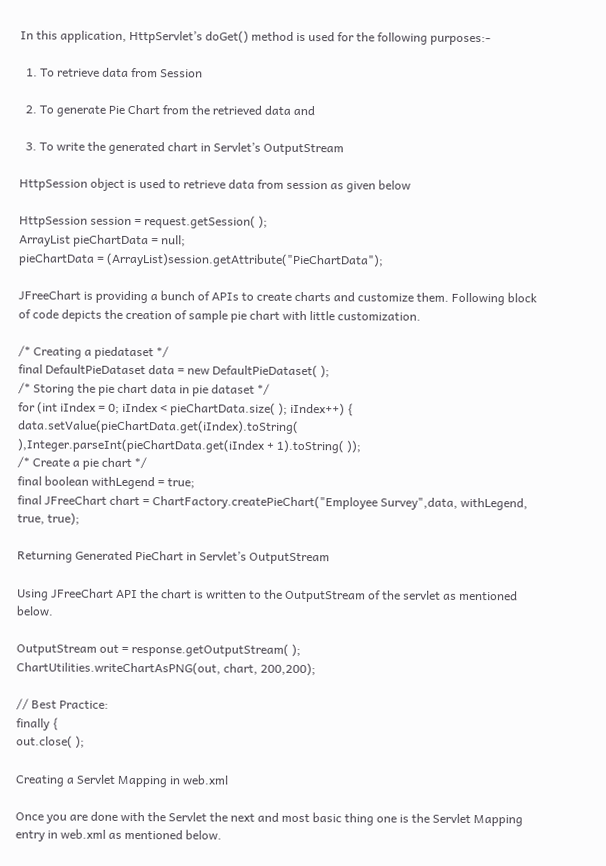In this application, HttpServlet’s doGet() method is used for the following purposes:-

  1. To retrieve data from Session

  2. To generate Pie Chart from the retrieved data and

  3. To write the generated chart in Servlet’s OutputStream

HttpSession object is used to retrieve data from session as given below

HttpSession session = request.getSession( );
ArrayList pieChartData = null;
pieChartData = (ArrayList)session.getAttribute("PieChartData");

JFreeChart is providing a bunch of APIs to create charts and customize them. Following block of code depicts the creation of sample pie chart with little customization.

/* Creating a piedataset */
final DefaultPieDataset data = new DefaultPieDataset( );
/* Storing the pie chart data in pie dataset */
for (int iIndex = 0; iIndex < pieChartData.size( ); iIndex++) {
data.setValue(pieChartData.get(iIndex).toString( ),Integer.parseInt(pieChartData.get(iIndex + 1).toString( ));
/* Create a pie chart */
final boolean withLegend = true;
final JFreeChart chart = ChartFactory.createPieChart("Employee Survey",data, withLegend, true, true);

Returning Generated PieChart in Servlet’s OutputStream

Using JFreeChart API the chart is written to the OutputStream of the servlet as mentioned below.

OutputStream out = response.getOutputStream( );
ChartUtilities.writeChartAsPNG(out, chart, 200,200);

// Best Practice:
finally {
out.close( );

Creating a Servlet Mapping in web.xml

Once you are done with the Servlet the next and most basic thing one is the Servlet Mapping entry in web.xml as mentioned below.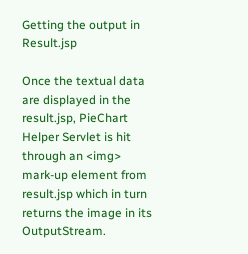Getting the output in Result.jsp

Once the textual data are displayed in the result.jsp, PieChart Helper Servlet is hit through an <img> mark-up element from result.jsp which in turn returns the image in its OutputStream.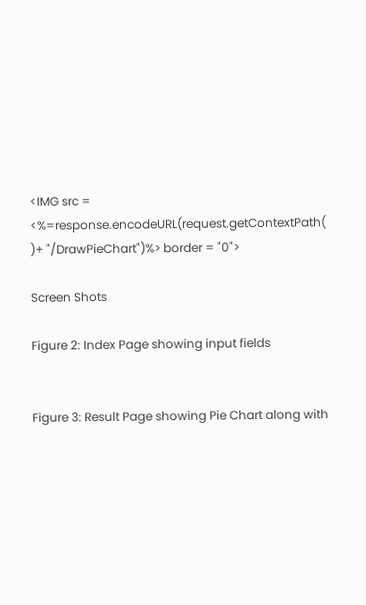<IMG src = <%=response.encodeURL(request.getContextPath( )+ "/DrawPieChart")%> border = "0">

Screen Shots

Figure 2: Index Page showing input fields


Figure 3: Result Page showing Pie Chart along with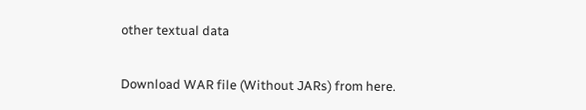other textual data


Download WAR file (Without JARs) from here.